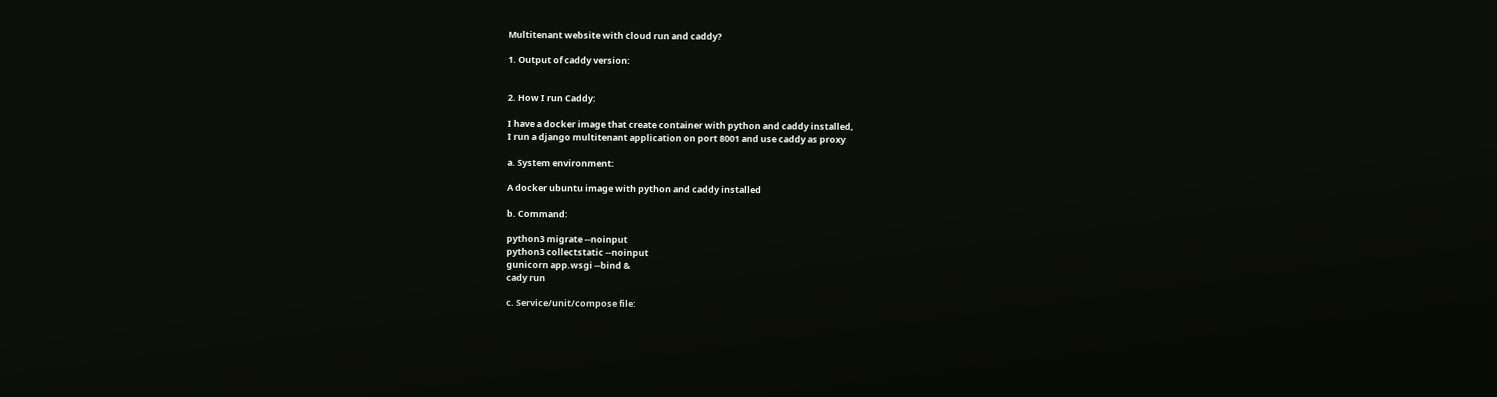Multitenant website with cloud run and caddy?

1. Output of caddy version:


2. How I run Caddy:

I have a docker image that create container with python and caddy installed,
I run a django multitenant application on port 8001 and use caddy as proxy

a. System environment:

A docker ubuntu image with python and caddy installed

b. Command:

python3 migrate --noinput
python3 collectstatic --noinput
gunicorn app.wsgi --bind &
cady run

c. Service/unit/compose file: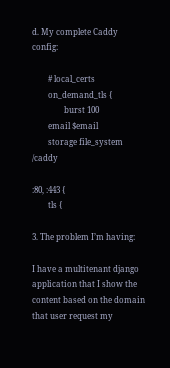d. My complete Caddy config:

        # local_certs
        on_demand_tls {
                burst 100
        email $email
        storage file_system /caddy

:80, :443 {
        tls {

3. The problem I’m having:

I have a multitenant django application that I show the content based on the domain that user request my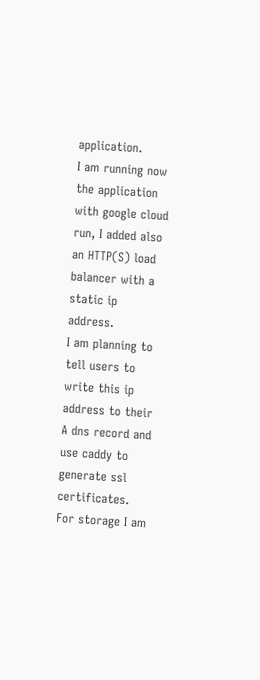application.
I am running now the application with google cloud run, I added also an HTTP(S) load balancer with a static ip address.
I am planning to tell users to write this ip address to their A dns record and use caddy to generate ssl certificates.
For storage I am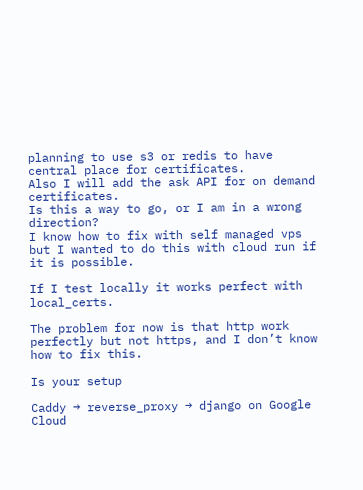planning to use s3 or redis to have central place for certificates.
Also I will add the ask API for on demand certificates.
Is this a way to go, or I am in a wrong direction?
I know how to fix with self managed vps but I wanted to do this with cloud run if it is possible.

If I test locally it works perfect with local_certs.

The problem for now is that http work perfectly but not https, and I don’t know how to fix this.

Is your setup

Caddy → reverse_proxy → django on Google Cloud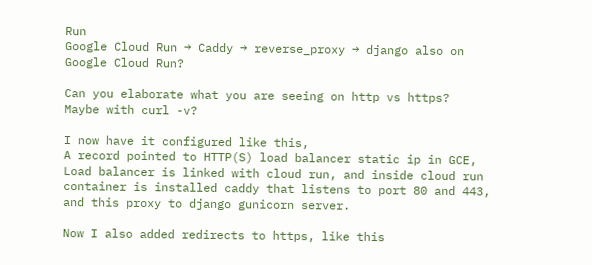Run
Google Cloud Run → Caddy → reverse_proxy → django also on Google Cloud Run?

Can you elaborate what you are seeing on http vs https?
Maybe with curl -v?

I now have it configured like this,
A record pointed to HTTP(S) load balancer static ip in GCE, Load balancer is linked with cloud run, and inside cloud run container is installed caddy that listens to port 80 and 443, and this proxy to django gunicorn server.

Now I also added redirects to https, like this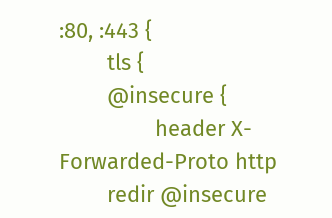:80, :443 {
        tls {
        @insecure {
                header X-Forwarded-Proto http
        redir @insecure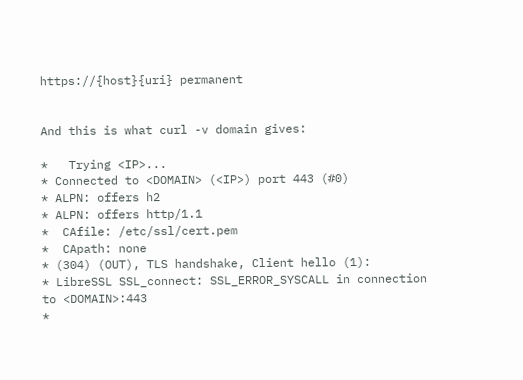https://{host}{uri} permanent


And this is what curl -v domain gives:

*   Trying <IP>...
* Connected to <DOMAIN> (<IP>) port 443 (#0)
* ALPN: offers h2
* ALPN: offers http/1.1
*  CAfile: /etc/ssl/cert.pem
*  CApath: none
* (304) (OUT), TLS handshake, Client hello (1):
* LibreSSL SSL_connect: SSL_ERROR_SYSCALL in connection to <DOMAIN>:443
*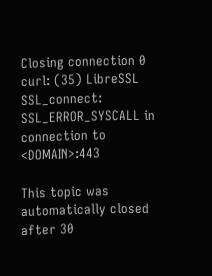Closing connection 0
curl: (35) LibreSSL SSL_connect: SSL_ERROR_SYSCALL in connection to <DOMAIN>:443

This topic was automatically closed after 30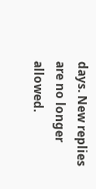days. New replies are no longer allowed.